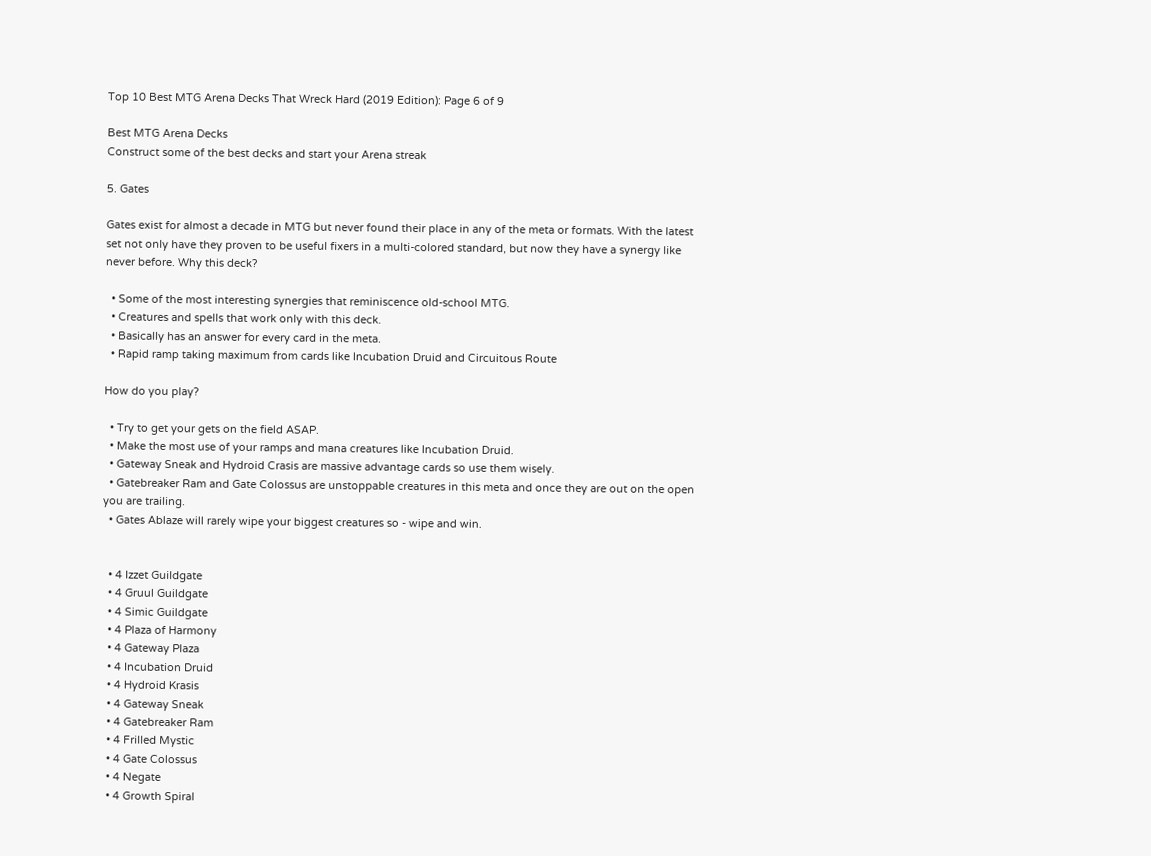Top 10 Best MTG Arena Decks That Wreck Hard (2019 Edition): Page 6 of 9

Best MTG Arena Decks
Construct some of the best decks and start your Arena streak

5. Gates

Gates exist for almost a decade in MTG but never found their place in any of the meta or formats. With the latest set not only have they proven to be useful fixers in a multi-colored standard, but now they have a synergy like never before. Why this deck?

  • Some of the most interesting synergies that reminiscence old-school MTG.
  • Creatures and spells that work only with this deck.
  • Basically has an answer for every card in the meta.
  • Rapid ramp taking maximum from cards like Incubation Druid and Circuitous Route

How do you play?

  • Try to get your gets on the field ASAP.
  • Make the most use of your ramps and mana creatures like Incubation Druid.
  • Gateway Sneak and Hydroid Crasis are massive advantage cards so use them wisely.
  • Gatebreaker Ram and Gate Colossus are unstoppable creatures in this meta and once they are out on the open you are trailing.
  • Gates Ablaze will rarely wipe your biggest creatures so - wipe and win.


  • 4 Izzet Guildgate
  • 4 Gruul Guildgate
  • 4 Simic Guildgate
  • 4 Plaza of Harmony
  • 4 Gateway Plaza
  • 4 Incubation Druid
  • 4 Hydroid Krasis
  • 4 Gateway Sneak
  • 4 Gatebreaker Ram
  • 4 Frilled Mystic
  • 4 Gate Colossus
  • 4 Negate
  • 4 Growth Spiral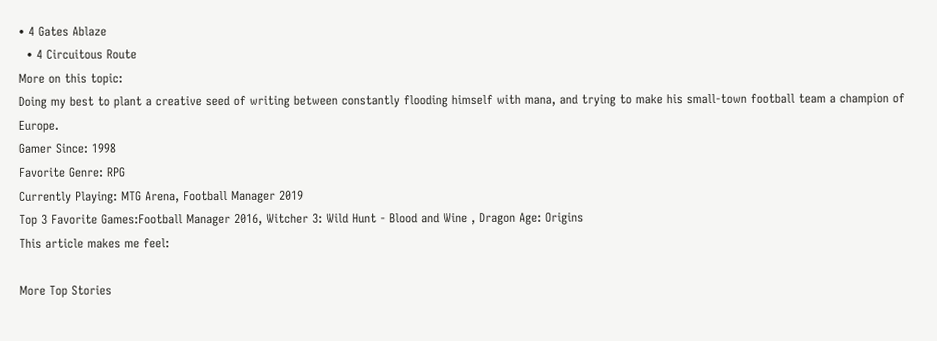• 4 Gates Ablaze
  • 4 Circuitous Route
More on this topic:
Doing my best to plant a creative seed of writing between constantly flooding himself with mana, and trying to make his small-town football team a champion of Europe.
Gamer Since: 1998
Favorite Genre: RPG
Currently Playing: MTG Arena, Football Manager 2019
Top 3 Favorite Games:Football Manager 2016, Witcher 3: Wild Hunt - Blood and Wine , Dragon Age: Origins
This article makes me feel:

More Top Stories